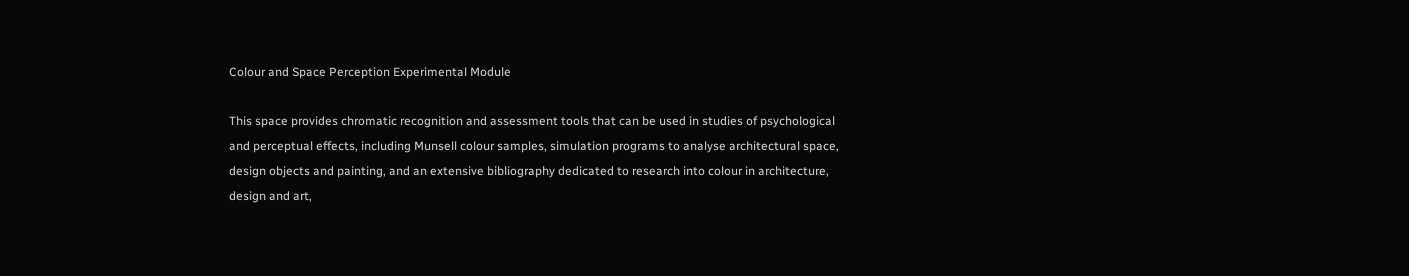Colour and Space Perception Experimental Module

This space provides chromatic recognition and assessment tools that can be used in studies of psychological and perceptual effects, including Munsell colour samples, simulation programs to analyse architectural space, design objects and painting, and an extensive bibliography dedicated to research into colour in architecture, design and art,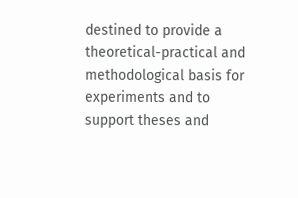destined to provide a theoretical-practical and methodological basis for experiments and to support theses and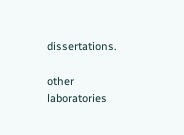dissertations.

other laboratories